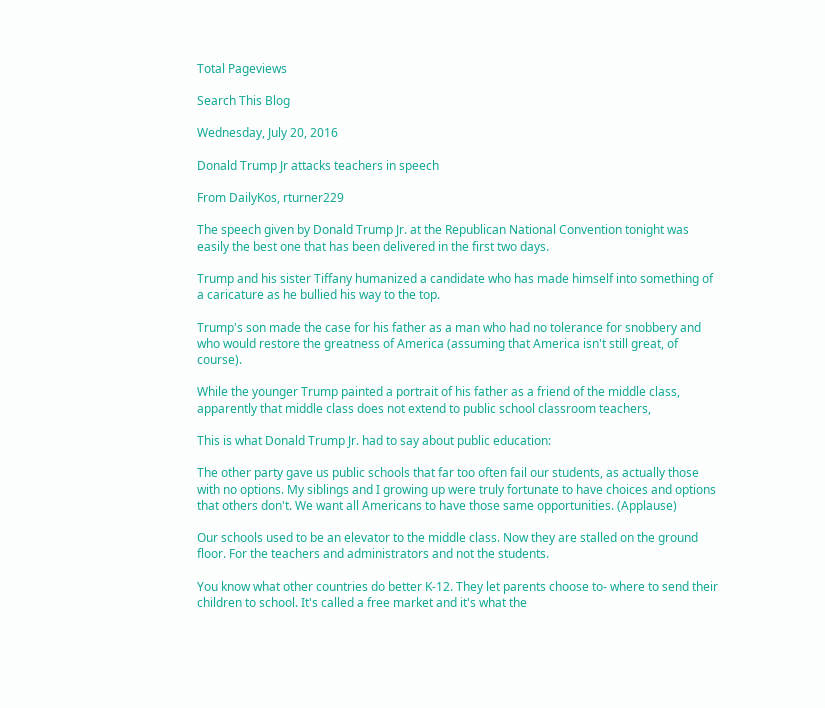Total Pageviews

Search This Blog

Wednesday, July 20, 2016

Donald Trump Jr attacks teachers in speech

From DailyKos, rturner229

The speech given by Donald Trump Jr. at the Republican National Convention tonight was easily the best one that has been delivered in the first two days.

Trump and his sister Tiffany humanized a candidate who has made himself into something of a caricature as he bullied his way to the top.

Trump's son made the case for his father as a man who had no tolerance for snobbery and who would restore the greatness of America (assuming that America isn't still great, of course).

While the younger Trump painted a portrait of his father as a friend of the middle class, apparently that middle class does not extend to public school classroom teachers,

This is what Donald Trump Jr. had to say about public education:

The other party gave us public schools that far too often fail our students, as actually those with no options. My siblings and I growing up were truly fortunate to have choices and options that others don't. We want all Americans to have those same opportunities. (Applause)

Our schools used to be an elevator to the middle class. Now they are stalled on the ground floor. For the teachers and administrators and not the students.

You know what other countries do better K-12. They let parents choose to- where to send their children to school. It's called a free market and it's what the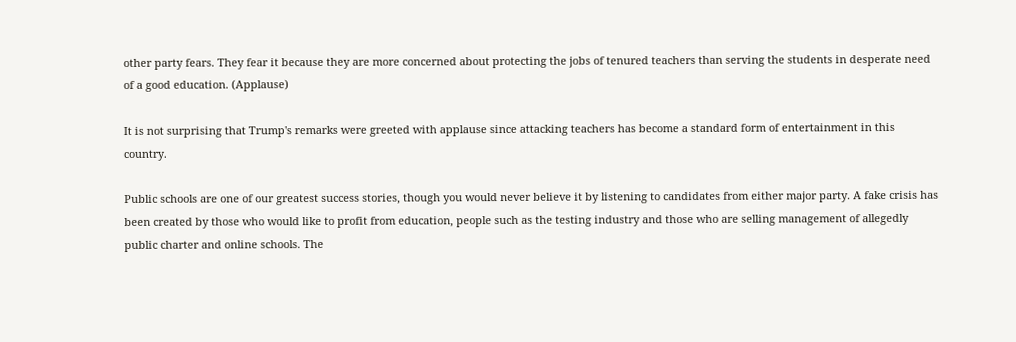other party fears. They fear it because they are more concerned about protecting the jobs of tenured teachers than serving the students in desperate need of a good education. (Applause)

It is not surprising that Trump's remarks were greeted with applause since attacking teachers has become a standard form of entertainment in this country.

Public schools are one of our greatest success stories, though you would never believe it by listening to candidates from either major party. A fake crisis has been created by those who would like to profit from education, people such as the testing industry and those who are selling management of allegedly public charter and online schools. The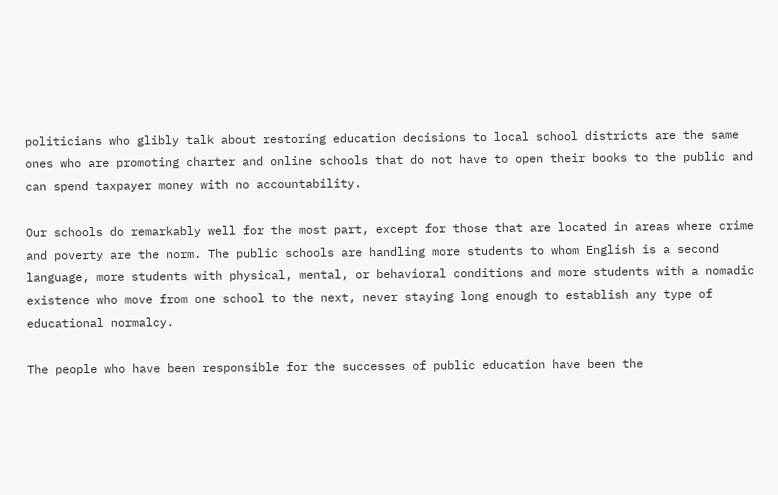politicians who glibly talk about restoring education decisions to local school districts are the same ones who are promoting charter and online schools that do not have to open their books to the public and can spend taxpayer money with no accountability.

Our schools do remarkably well for the most part, except for those that are located in areas where crime and poverty are the norm. The public schools are handling more students to whom English is a second language, more students with physical, mental, or behavioral conditions and more students with a nomadic existence who move from one school to the next, never staying long enough to establish any type of educational normalcy.

The people who have been responsible for the successes of public education have been the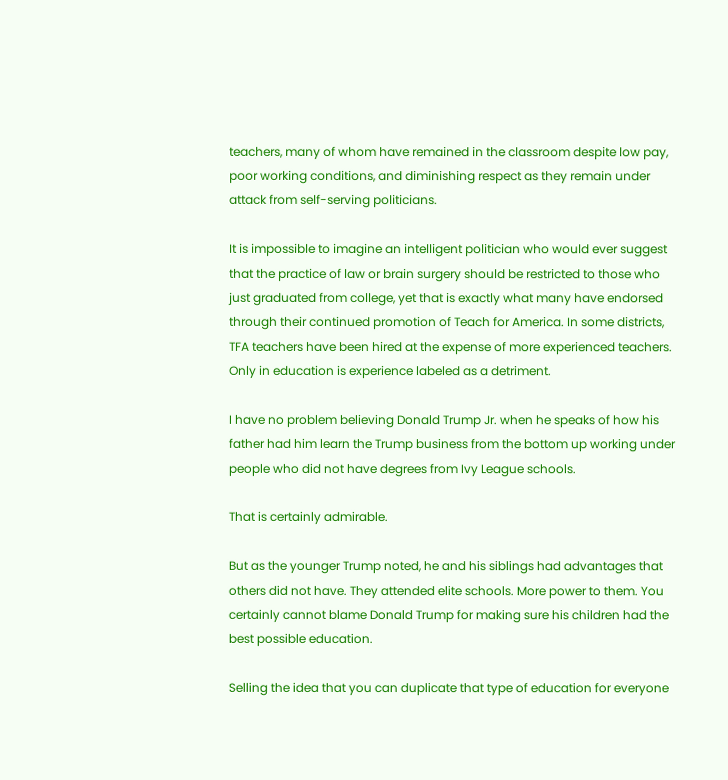teachers, many of whom have remained in the classroom despite low pay, poor working conditions, and diminishing respect as they remain under attack from self-serving politicians.

It is impossible to imagine an intelligent politician who would ever suggest that the practice of law or brain surgery should be restricted to those who just graduated from college, yet that is exactly what many have endorsed through their continued promotion of Teach for America. In some districts, TFA teachers have been hired at the expense of more experienced teachers. Only in education is experience labeled as a detriment.

I have no problem believing Donald Trump Jr. when he speaks of how his father had him learn the Trump business from the bottom up working under people who did not have degrees from Ivy League schools.

That is certainly admirable.

But as the younger Trump noted, he and his siblings had advantages that others did not have. They attended elite schools. More power to them. You certainly cannot blame Donald Trump for making sure his children had the best possible education.

Selling the idea that you can duplicate that type of education for everyone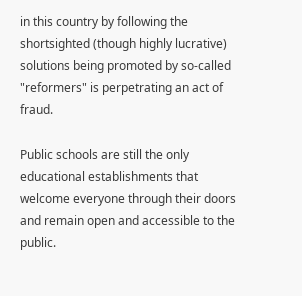in this country by following the shortsighted (though highly lucrative) solutions being promoted by so-called "reformers" is perpetrating an act of fraud.

Public schools are still the only educational establishments that welcome everyone through their doors and remain open and accessible to the public.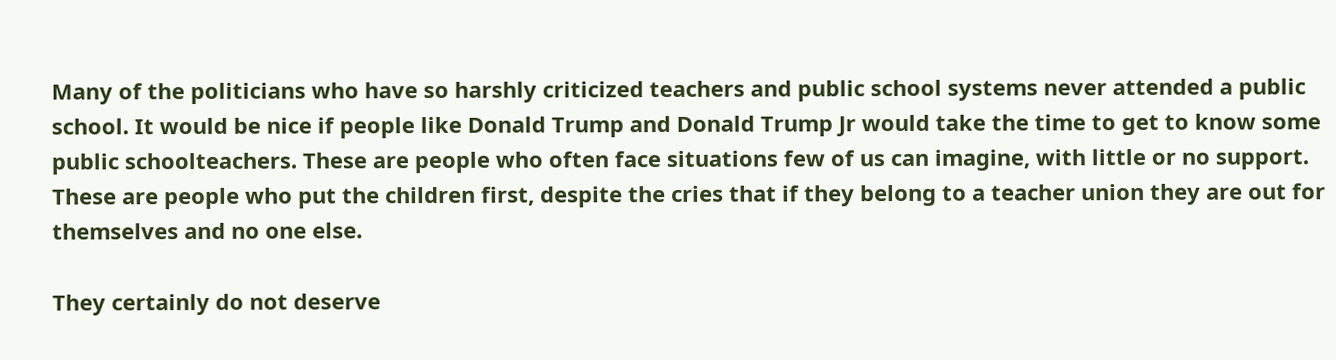Many of the politicians who have so harshly criticized teachers and public school systems never attended a public school. It would be nice if people like Donald Trump and Donald Trump Jr would take the time to get to know some public schoolteachers. These are people who often face situations few of us can imagine, with little or no support. These are people who put the children first, despite the cries that if they belong to a teacher union they are out for themselves and no one else.

They certainly do not deserve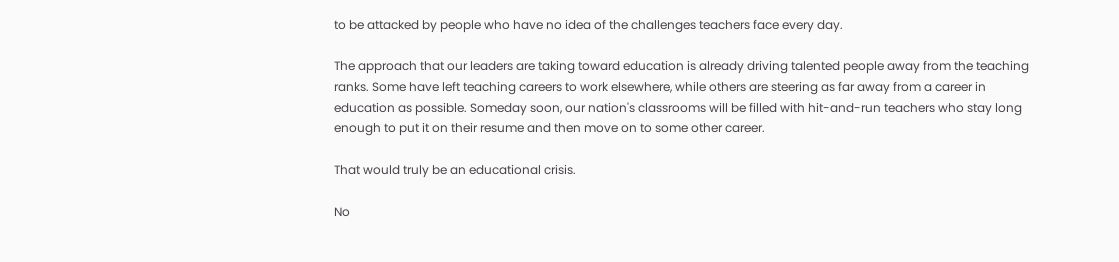to be attacked by people who have no idea of the challenges teachers face every day.

The approach that our leaders are taking toward education is already driving talented people away from the teaching ranks. Some have left teaching careers to work elsewhere, while others are steering as far away from a career in education as possible. Someday soon, our nation's classrooms will be filled with hit-and-run teachers who stay long enough to put it on their resume and then move on to some other career.

That would truly be an educational crisis.

No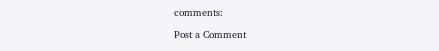comments:

Post a Comment